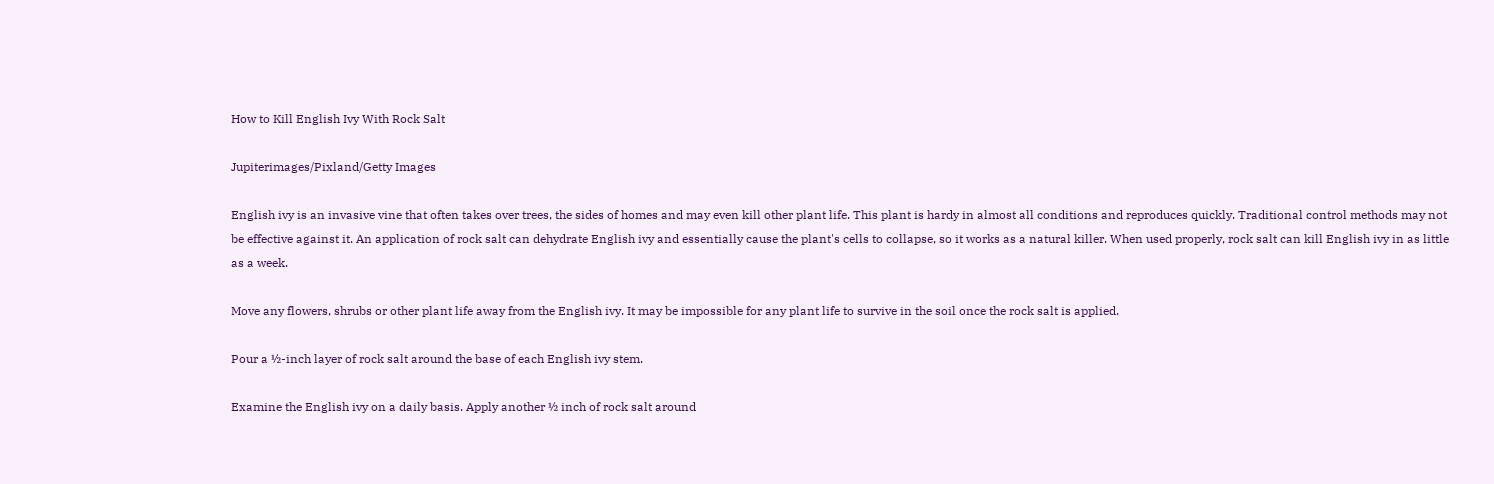How to Kill English Ivy With Rock Salt

Jupiterimages/Pixland/Getty Images

English ivy is an invasive vine that often takes over trees, the sides of homes and may even kill other plant life. This plant is hardy in almost all conditions and reproduces quickly. Traditional control methods may not be effective against it. An application of rock salt can dehydrate English ivy and essentially cause the plant's cells to collapse, so it works as a natural killer. When used properly, rock salt can kill English ivy in as little as a week.

Move any flowers, shrubs or other plant life away from the English ivy. It may be impossible for any plant life to survive in the soil once the rock salt is applied.

Pour a ½-inch layer of rock salt around the base of each English ivy stem.

Examine the English ivy on a daily basis. Apply another ½ inch of rock salt around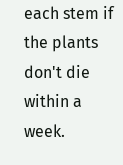each stem if the plants don't die within a week.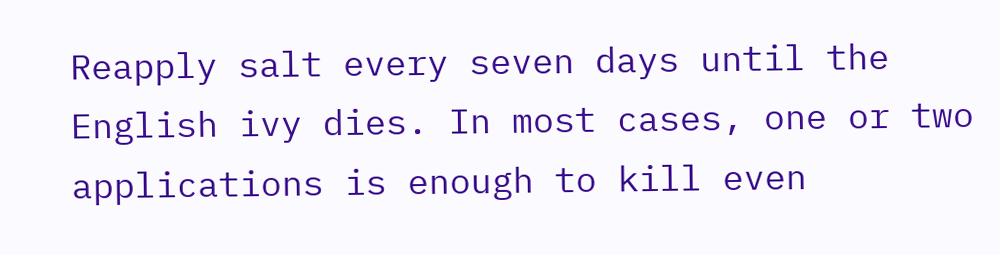Reapply salt every seven days until the English ivy dies. In most cases, one or two applications is enough to kill even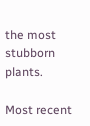the most stubborn plants.

Most recent